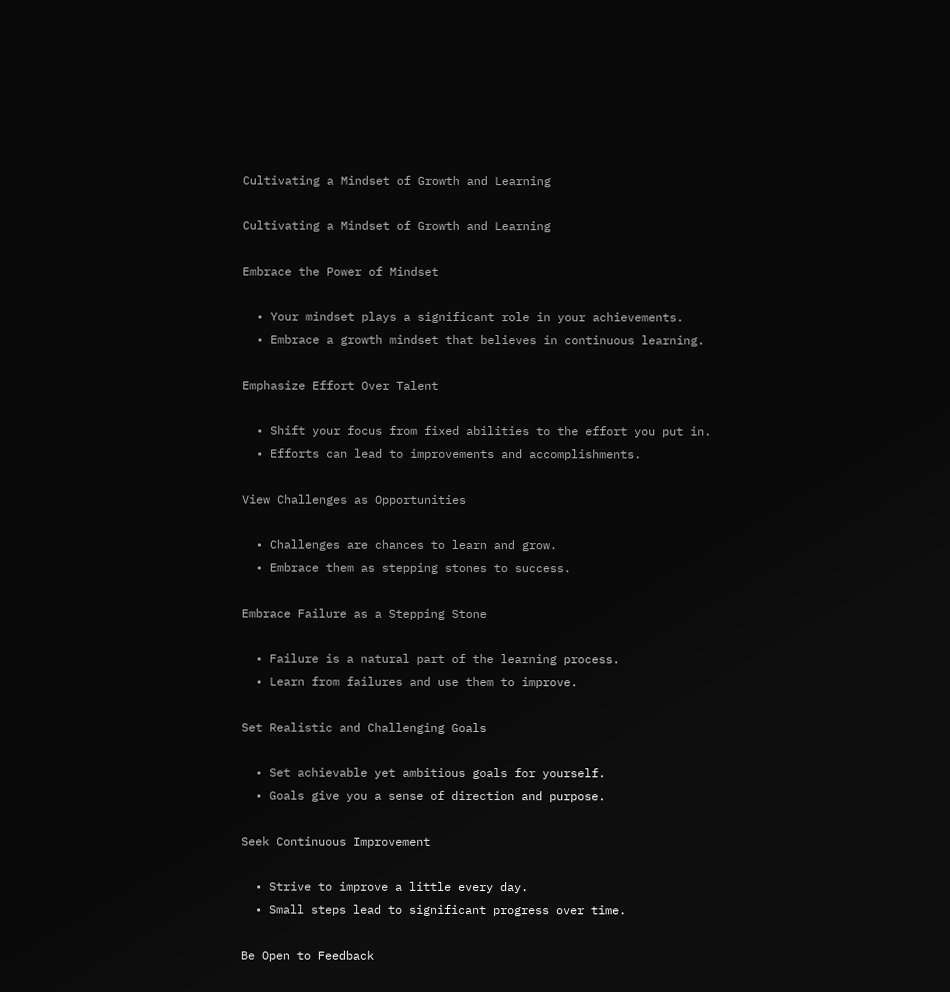Cultivating a Mindset of Growth and Learning

Cultivating a Mindset of Growth and Learning

Embrace the Power of Mindset

  • Your mindset plays a significant role in your achievements.
  • Embrace a growth mindset that believes in continuous learning.

Emphasize Effort Over Talent

  • Shift your focus from fixed abilities to the effort you put in.
  • Efforts can lead to improvements and accomplishments.

View Challenges as Opportunities

  • Challenges are chances to learn and grow.
  • Embrace them as stepping stones to success.

Embrace Failure as a Stepping Stone

  • Failure is a natural part of the learning process.
  • Learn from failures and use them to improve.

Set Realistic and Challenging Goals

  • Set achievable yet ambitious goals for yourself.
  • Goals give you a sense of direction and purpose.

Seek Continuous Improvement

  • Strive to improve a little every day.
  • Small steps lead to significant progress over time.

Be Open to Feedback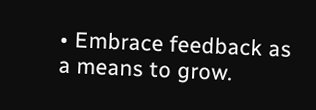• Embrace feedback as a means to grow.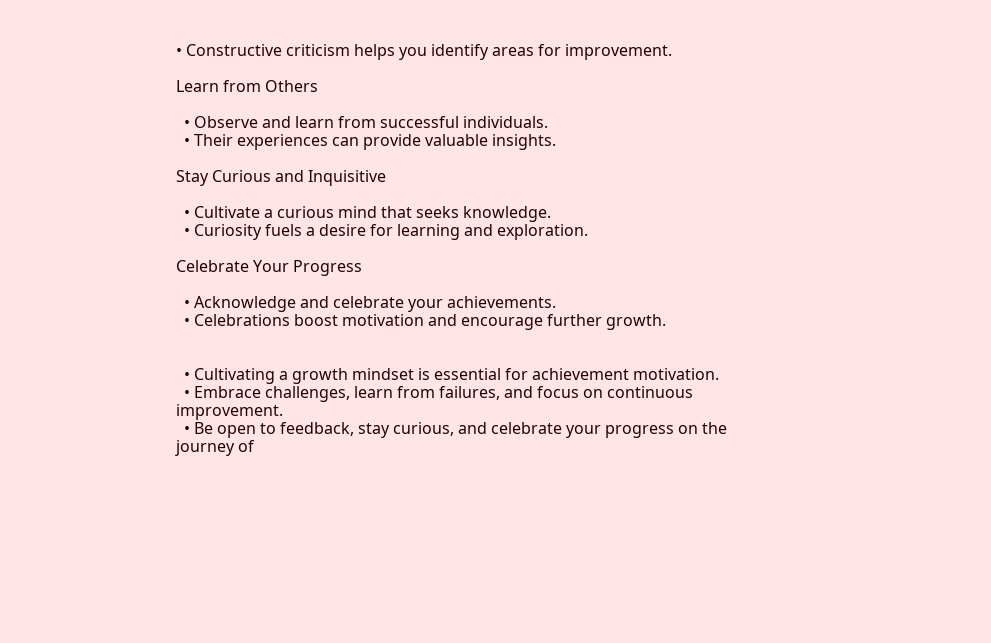• Constructive criticism helps you identify areas for improvement.

Learn from Others

  • Observe and learn from successful individuals.
  • Their experiences can provide valuable insights.

Stay Curious and Inquisitive

  • Cultivate a curious mind that seeks knowledge.
  • Curiosity fuels a desire for learning and exploration.

Celebrate Your Progress

  • Acknowledge and celebrate your achievements.
  • Celebrations boost motivation and encourage further growth.


  • Cultivating a growth mindset is essential for achievement motivation.
  • Embrace challenges, learn from failures, and focus on continuous improvement.
  • Be open to feedback, stay curious, and celebrate your progress on the journey of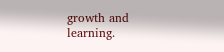growth and learning.